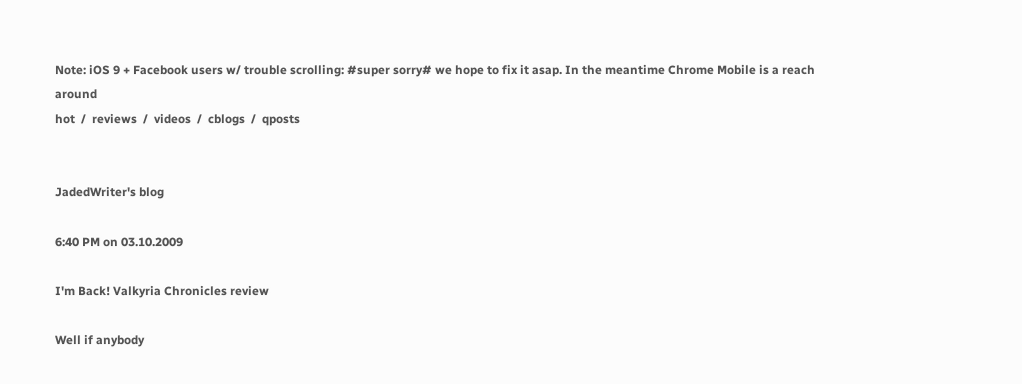Note: iOS 9 + Facebook users w/ trouble scrolling: #super sorry# we hope to fix it asap. In the meantime Chrome Mobile is a reach around
hot  /  reviews  /  videos  /  cblogs  /  qposts


JadedWriter's blog

6:40 PM on 03.10.2009

I'm Back! Valkyria Chronicles review

Well if anybody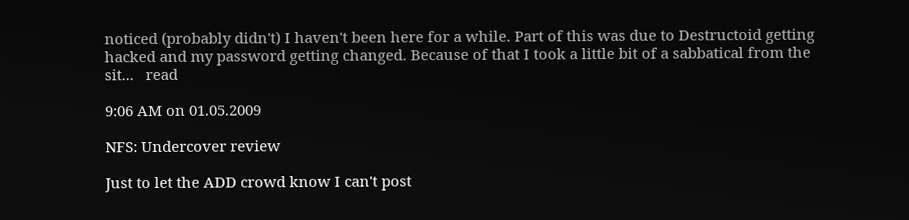noticed (probably didn't) I haven't been here for a while. Part of this was due to Destructoid getting hacked and my password getting changed. Because of that I took a little bit of a sabbatical from the sit...   read

9:06 AM on 01.05.2009

NFS: Undercover review

Just to let the ADD crowd know I can't post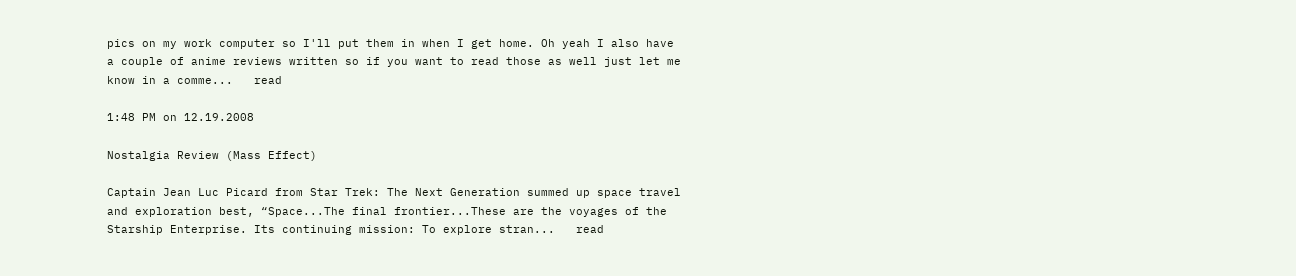pics on my work computer so I'll put them in when I get home. Oh yeah I also have a couple of anime reviews written so if you want to read those as well just let me know in a comme...   read

1:48 PM on 12.19.2008

Nostalgia Review (Mass Effect)

Captain Jean Luc Picard from Star Trek: The Next Generation summed up space travel and exploration best, “Space...The final frontier...These are the voyages of the Starship Enterprise. Its continuing mission: To explore stran...   read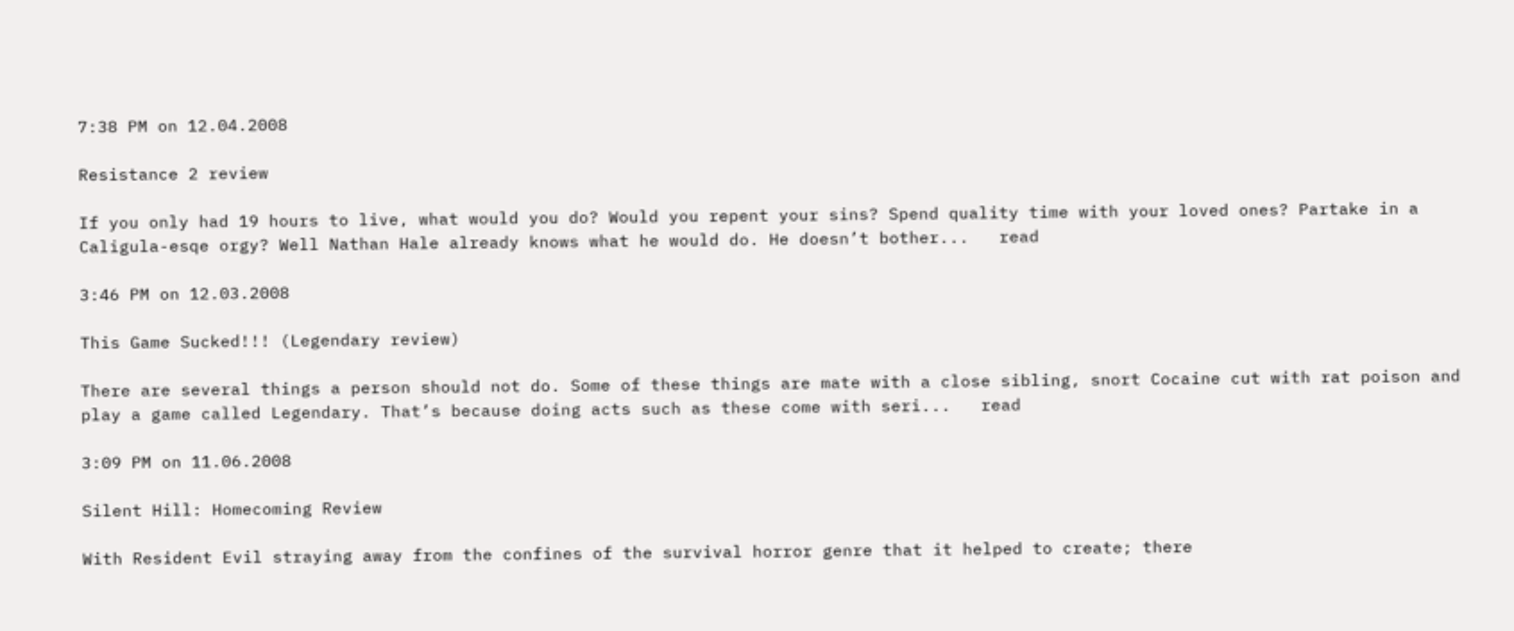7:38 PM on 12.04.2008

Resistance 2 review

If you only had 19 hours to live, what would you do? Would you repent your sins? Spend quality time with your loved ones? Partake in a Caligula-esqe orgy? Well Nathan Hale already knows what he would do. He doesn’t bother...   read

3:46 PM on 12.03.2008

This Game Sucked!!! (Legendary review)

There are several things a person should not do. Some of these things are mate with a close sibling, snort Cocaine cut with rat poison and play a game called Legendary. That’s because doing acts such as these come with seri...   read

3:09 PM on 11.06.2008

Silent Hill: Homecoming Review

With Resident Evil straying away from the confines of the survival horror genre that it helped to create; there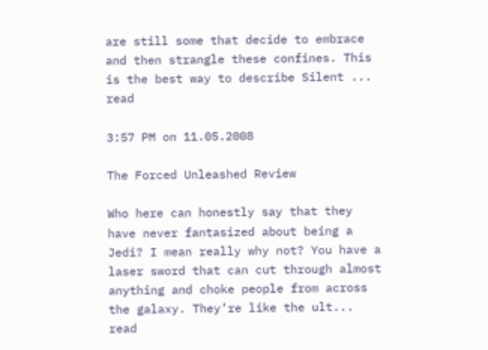are still some that decide to embrace and then strangle these confines. This is the best way to describe Silent ...   read

3:57 PM on 11.05.2008

The Forced Unleashed Review

Who here can honestly say that they have never fantasized about being a Jedi? I mean really why not? You have a laser sword that can cut through almost anything and choke people from across the galaxy. They’re like the ult...   read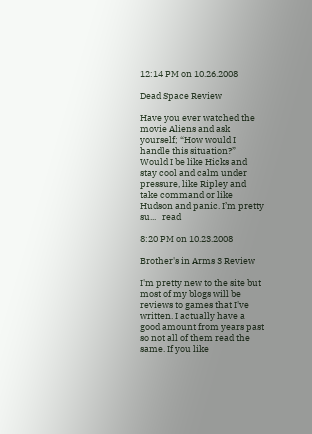12:14 PM on 10.26.2008

Dead Space Review

Have you ever watched the movie Aliens and ask yourself; “How would I handle this situation?” Would I be like Hicks and stay cool and calm under pressure, like Ripley and take command or like Hudson and panic. I’m pretty su...   read

8:20 PM on 10.23.2008

Brother's in Arms 3 Review

I'm pretty new to the site but most of my blogs will be reviews to games that I've written. I actually have a good amount from years past so not all of them read the same. If you like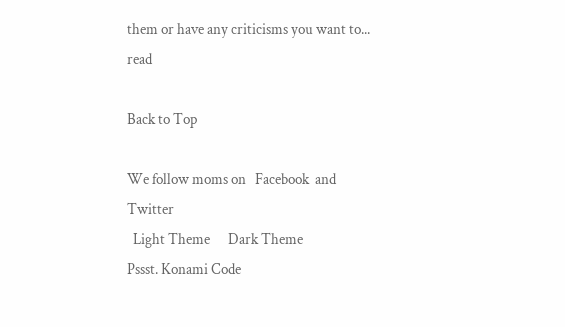them or have any criticisms you want to...   read

Back to Top

We follow moms on   Facebook  and   Twitter
  Light Theme      Dark Theme
Pssst. Konami Code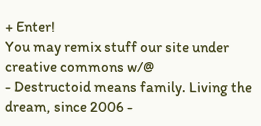+ Enter!
You may remix stuff our site under creative commons w/@
- Destructoid means family. Living the dream, since 2006 -